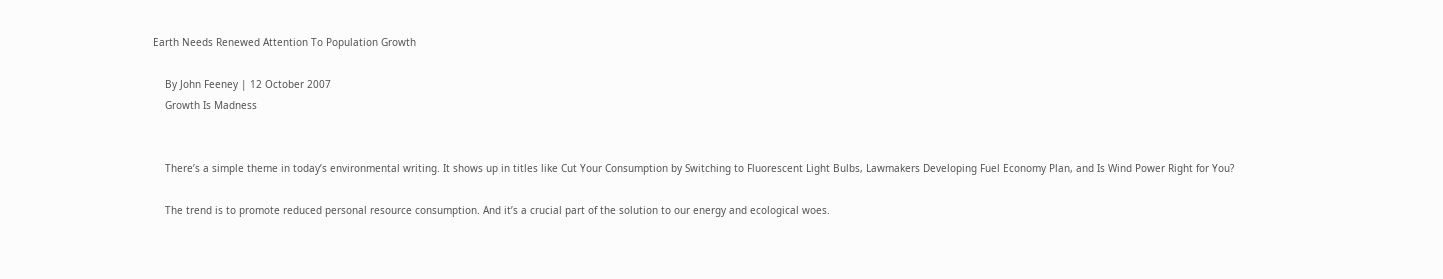Earth Needs Renewed Attention To Population Growth

    By John Feeney | 12 October 2007
    Growth Is Madness


    There’s a simple theme in today’s environmental writing. It shows up in titles like Cut Your Consumption by Switching to Fluorescent Light Bulbs, Lawmakers Developing Fuel Economy Plan, and Is Wind Power Right for You?

    The trend is to promote reduced personal resource consumption. And it’s a crucial part of the solution to our energy and ecological woes.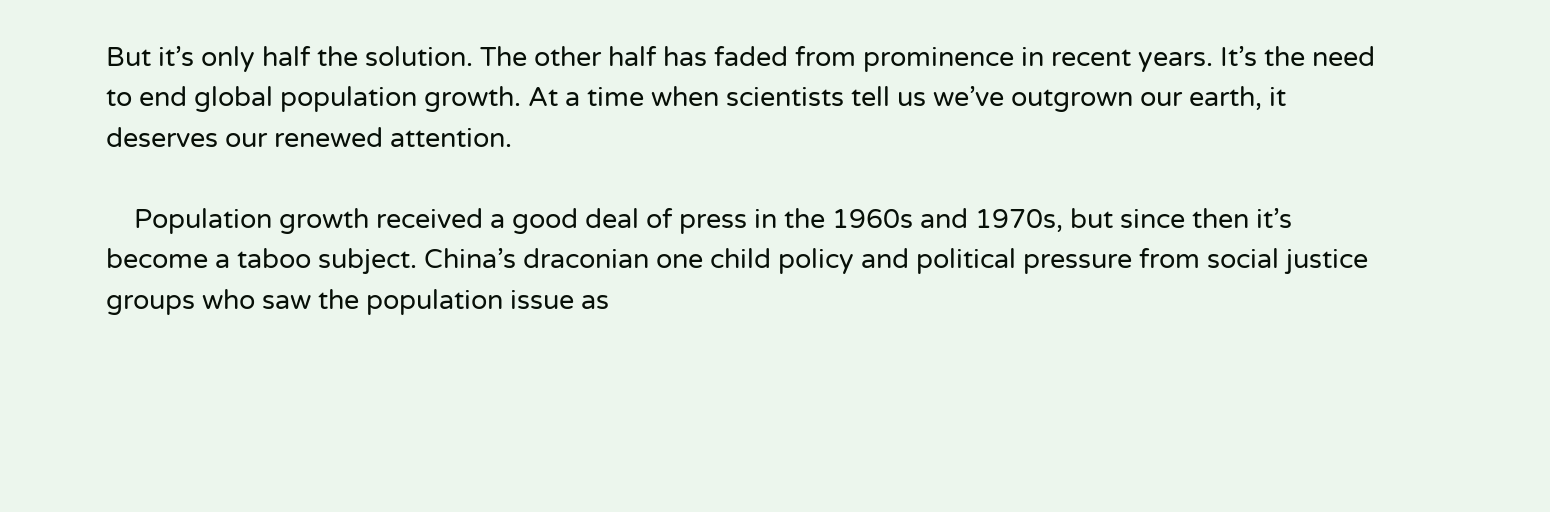But it’s only half the solution. The other half has faded from prominence in recent years. It’s the need to end global population growth. At a time when scientists tell us we’ve outgrown our earth, it deserves our renewed attention.

    Population growth received a good deal of press in the 1960s and 1970s, but since then it’s become a taboo subject. China’s draconian one child policy and political pressure from social justice groups who saw the population issue as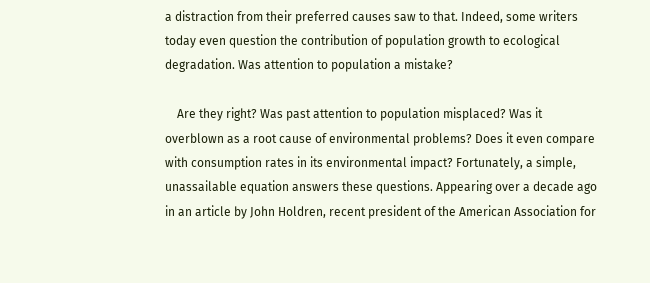a distraction from their preferred causes saw to that. Indeed, some writers today even question the contribution of population growth to ecological degradation. Was attention to population a mistake?

    Are they right? Was past attention to population misplaced? Was it overblown as a root cause of environmental problems? Does it even compare with consumption rates in its environmental impact? Fortunately, a simple, unassailable equation answers these questions. Appearing over a decade ago in an article by John Holdren, recent president of the American Association for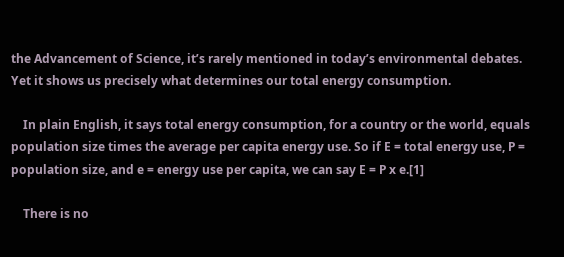the Advancement of Science, it’s rarely mentioned in today’s environmental debates. Yet it shows us precisely what determines our total energy consumption.

    In plain English, it says total energy consumption, for a country or the world, equals population size times the average per capita energy use. So if E = total energy use, P = population size, and e = energy use per capita, we can say E = P x e.[1]

    There is no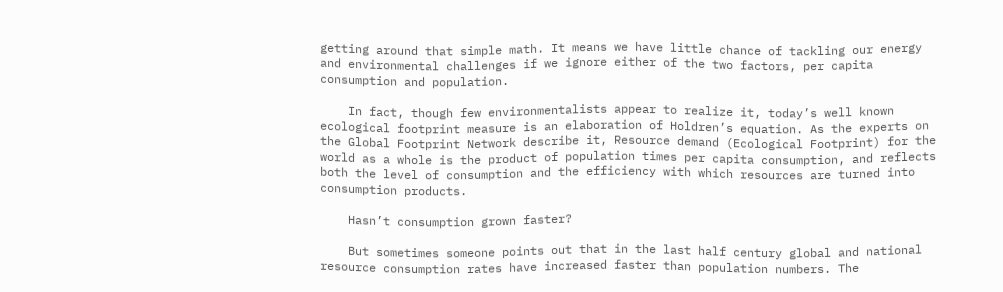getting around that simple math. It means we have little chance of tackling our energy and environmental challenges if we ignore either of the two factors, per capita consumption and population.

    In fact, though few environmentalists appear to realize it, today’s well known ecological footprint measure is an elaboration of Holdren’s equation. As the experts on the Global Footprint Network describe it, Resource demand (Ecological Footprint) for the world as a whole is the product of population times per capita consumption, and reflects both the level of consumption and the efficiency with which resources are turned into consumption products.

    Hasn’t consumption grown faster?

    But sometimes someone points out that in the last half century global and national resource consumption rates have increased faster than population numbers. The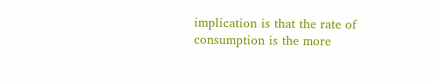implication is that the rate of consumption is the more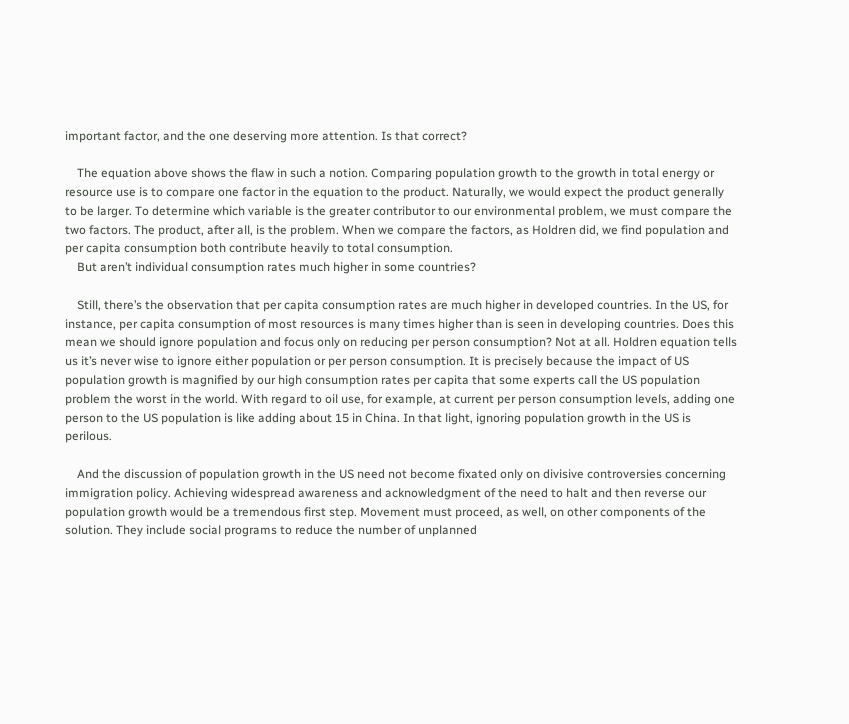important factor, and the one deserving more attention. Is that correct?

    The equation above shows the flaw in such a notion. Comparing population growth to the growth in total energy or resource use is to compare one factor in the equation to the product. Naturally, we would expect the product generally to be larger. To determine which variable is the greater contributor to our environmental problem, we must compare the two factors. The product, after all, is the problem. When we compare the factors, as Holdren did, we find population and per capita consumption both contribute heavily to total consumption.
    But aren’t individual consumption rates much higher in some countries?

    Still, there’s the observation that per capita consumption rates are much higher in developed countries. In the US, for instance, per capita consumption of most resources is many times higher than is seen in developing countries. Does this mean we should ignore population and focus only on reducing per person consumption? Not at all. Holdren equation tells us it’s never wise to ignore either population or per person consumption. It is precisely because the impact of US population growth is magnified by our high consumption rates per capita that some experts call the US population problem the worst in the world. With regard to oil use, for example, at current per person consumption levels, adding one person to the US population is like adding about 15 in China. In that light, ignoring population growth in the US is perilous.

    And the discussion of population growth in the US need not become fixated only on divisive controversies concerning immigration policy. Achieving widespread awareness and acknowledgment of the need to halt and then reverse our population growth would be a tremendous first step. Movement must proceed, as well, on other components of the solution. They include social programs to reduce the number of unplanned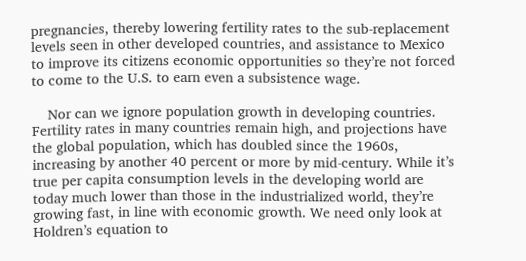pregnancies, thereby lowering fertility rates to the sub-replacement levels seen in other developed countries, and assistance to Mexico to improve its citizens economic opportunities so they’re not forced to come to the U.S. to earn even a subsistence wage.

    Nor can we ignore population growth in developing countries. Fertility rates in many countries remain high, and projections have the global population, which has doubled since the 1960s, increasing by another 40 percent or more by mid-century. While it’s true per capita consumption levels in the developing world are today much lower than those in the industrialized world, they’re growing fast, in line with economic growth. We need only look at Holdren’s equation to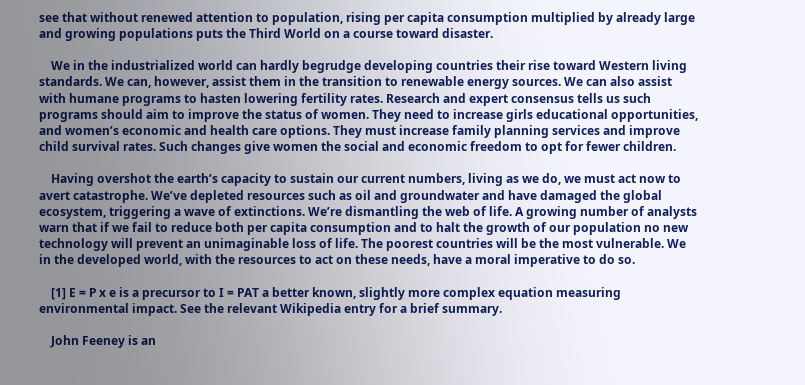see that without renewed attention to population, rising per capita consumption multiplied by already large and growing populations puts the Third World on a course toward disaster.

    We in the industrialized world can hardly begrudge developing countries their rise toward Western living standards. We can, however, assist them in the transition to renewable energy sources. We can also assist with humane programs to hasten lowering fertility rates. Research and expert consensus tells us such programs should aim to improve the status of women. They need to increase girls educational opportunities, and women’s economic and health care options. They must increase family planning services and improve child survival rates. Such changes give women the social and economic freedom to opt for fewer children.

    Having overshot the earth’s capacity to sustain our current numbers, living as we do, we must act now to avert catastrophe. We’ve depleted resources such as oil and groundwater and have damaged the global ecosystem, triggering a wave of extinctions. We’re dismantling the web of life. A growing number of analysts warn that if we fail to reduce both per capita consumption and to halt the growth of our population no new technology will prevent an unimaginable loss of life. The poorest countries will be the most vulnerable. We in the developed world, with the resources to act on these needs, have a moral imperative to do so.

    [1] E = P x e is a precursor to I = PAT a better known, slightly more complex equation measuring environmental impact. See the relevant Wikipedia entry for a brief summary.

    John Feeney is an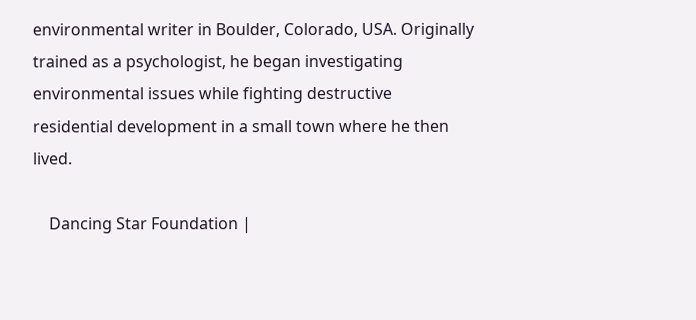environmental writer in Boulder, Colorado, USA. Originally trained as a psychologist, he began investigating environmental issues while fighting destructive residential development in a small town where he then lived.

    Dancing Star Foundation |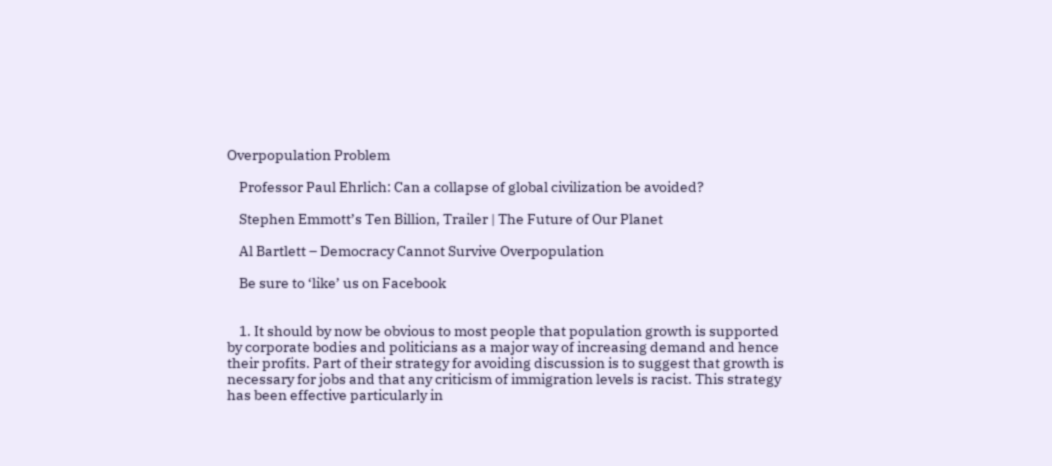Overpopulation Problem

    Professor Paul Ehrlich: Can a collapse of global civilization be avoided?

    Stephen Emmott’s Ten Billion, Trailer | The Future of Our Planet

    Al Bartlett – Democracy Cannot Survive Overpopulation

    Be sure to ‘like’ us on Facebook


    1. It should by now be obvious to most people that population growth is supported by corporate bodies and politicians as a major way of increasing demand and hence their profits. Part of their strategy for avoiding discussion is to suggest that growth is necessary for jobs and that any criticism of immigration levels is racist. This strategy has been effective particularly in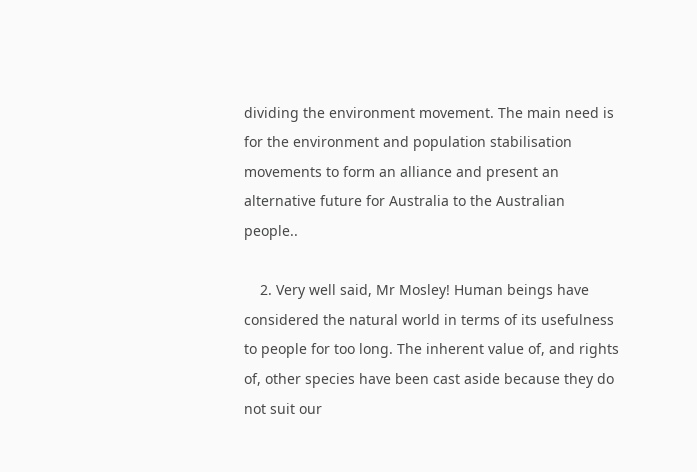dividing the environment movement. The main need is for the environment and population stabilisation movements to form an alliance and present an alternative future for Australia to the Australian people..

    2. Very well said, Mr Mosley! Human beings have considered the natural world in terms of its usefulness to people for too long. The inherent value of, and rights of, other species have been cast aside because they do not suit our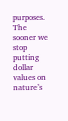purposes. The sooner we stop putting dollar values on nature’s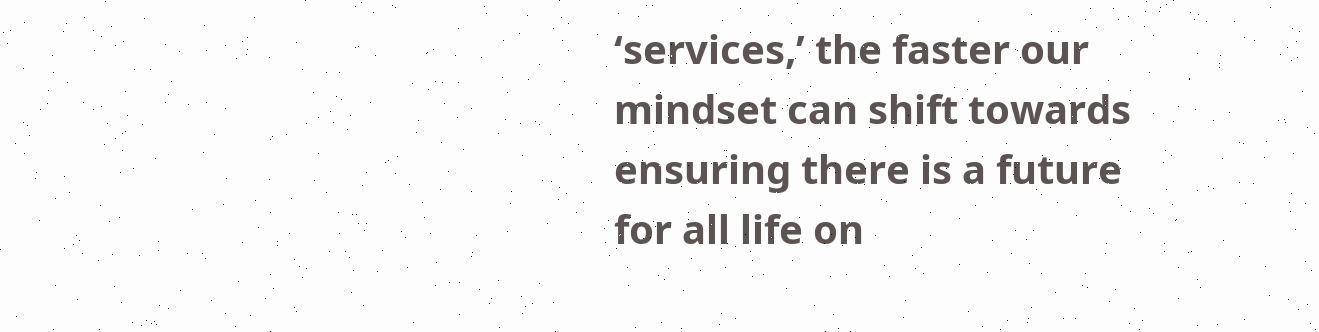‘services,’ the faster our mindset can shift towards ensuring there is a future for all life on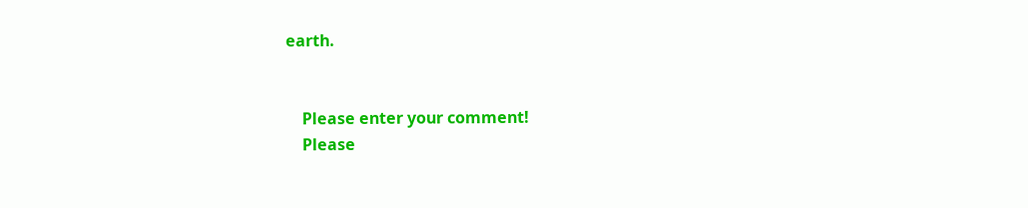earth.


    Please enter your comment!
    Please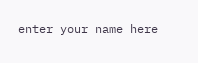enter your name here